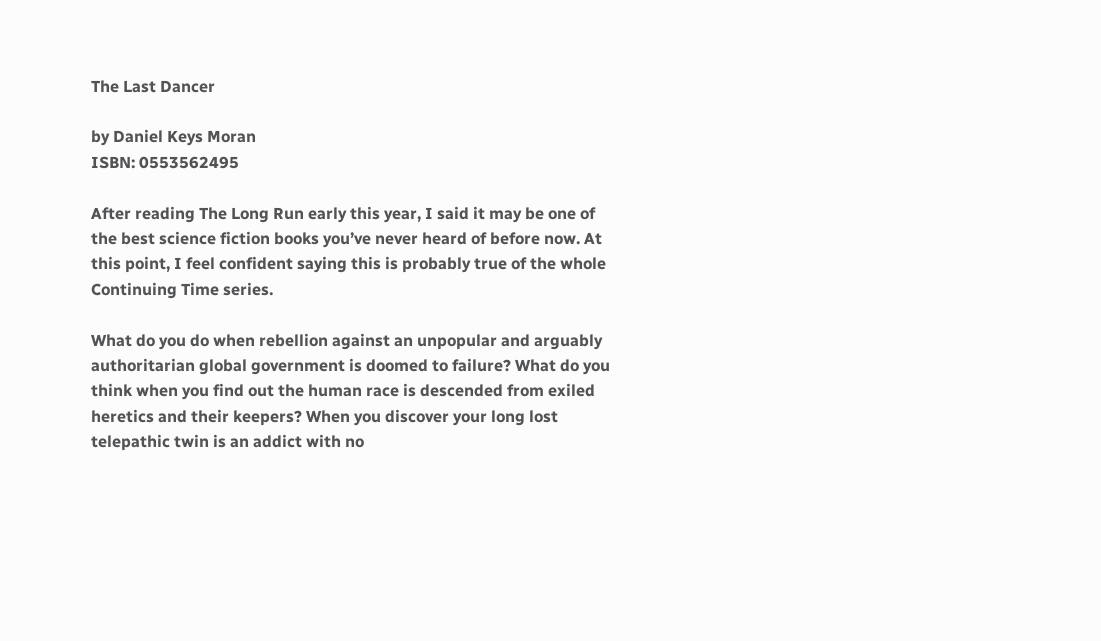The Last Dancer

by Daniel Keys Moran
ISBN: 0553562495

After reading The Long Run early this year, I said it may be one of the best science fiction books you’ve never heard of before now. At this point, I feel confident saying this is probably true of the whole Continuing Time series.

What do you do when rebellion against an unpopular and arguably authoritarian global government is doomed to failure? What do you think when you find out the human race is descended from exiled heretics and their keepers? When you discover your long lost telepathic twin is an addict with no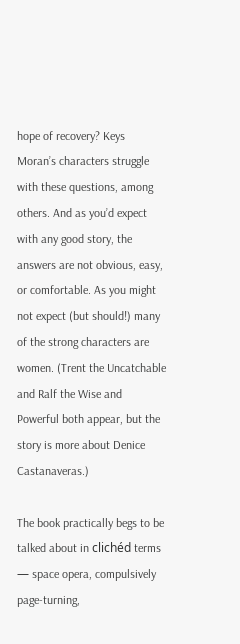hope of recovery? Keys Moran’s characters struggle with these questions, among others. And as you’d expect with any good story, the answers are not obvious, easy, or comfortable. As you might not expect (but should!) many of the strong characters are women. (Trent the Uncatchable and Ralf the Wise and Powerful both appear, but the story is more about Denice Castanaveras.)

The book practically begs to be talked about in clichéd terms — space opera, compulsively page-turning,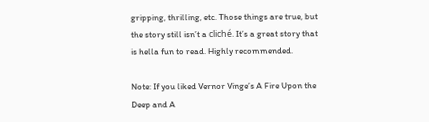gripping, thrilling, etc. Those things are true, but the story still isn’t a cliché. It’s a great story that is hella fun to read. Highly recommended.

Note: If you liked Vernor Vinge’s A Fire Upon the Deep and A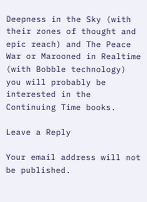Deepness in the Sky (with their zones of thought and epic reach) and The Peace War or Marooned in Realtime (with Bobble technology) you will probably be interested in the Continuing Time books.

Leave a Reply

Your email address will not be published.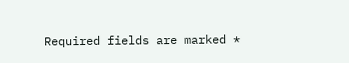Required fields are marked *